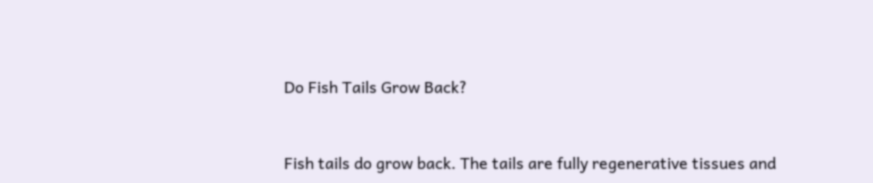Do Fish Tails Grow Back?


Fish tails do grow back. The tails are fully regenerative tissues and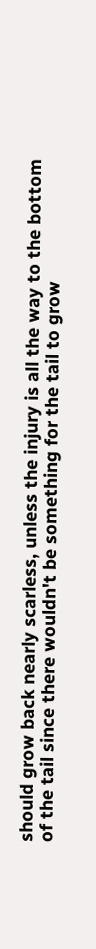should grow back nearly scarless, unless the injury is all the way to the bottom of the tail since there wouldn't be something for the tail to grow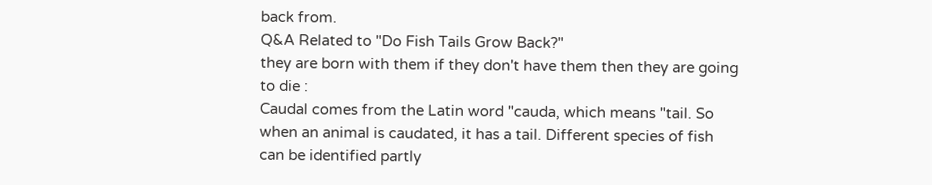back from.
Q&A Related to "Do Fish Tails Grow Back?"
they are born with them if they don't have them then they are going to die :
Caudal comes from the Latin word "cauda, which means "tail. So when an animal is caudated, it has a tail. Different species of fish can be identified partly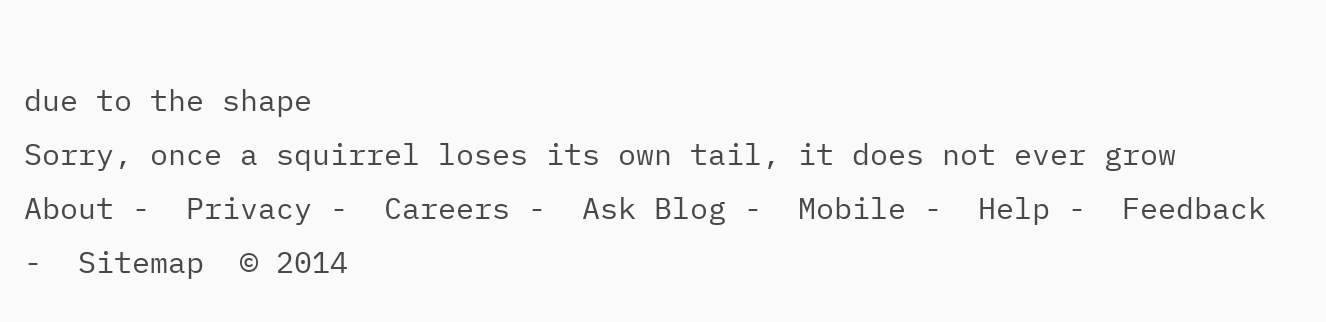due to the shape
Sorry, once a squirrel loses its own tail, it does not ever grow
About -  Privacy -  Careers -  Ask Blog -  Mobile -  Help -  Feedback  -  Sitemap  © 2014